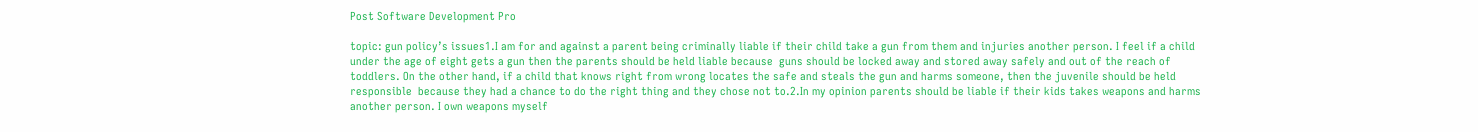Post Software Development Pro

topic: gun policy’s issues1.I am for and against a parent being criminally liable if their child take a gun from them and injuries another person. I feel if a child under the age of eight gets a gun then the parents should be held liable because  guns should be locked away and stored away safely and out of the reach of toddlers. On the other hand, if a child that knows right from wrong locates the safe and steals the gun and harms someone, then the juvenile should be held responsible  because they had a chance to do the right thing and they chose not to.2.In my opinion parents should be liable if their kids takes weapons and harms another person. I own weapons myself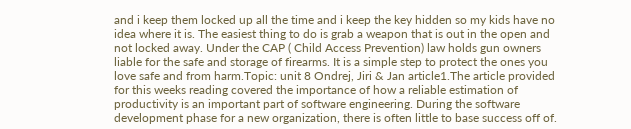and i keep them locked up all the time and i keep the key hidden so my kids have no idea where it is. The easiest thing to do is grab a weapon that is out in the open and not locked away. Under the CAP ( Child Access Prevention) law holds gun owners liable for the safe and storage of firearms. It is a simple step to protect the ones you love safe and from harm.Topic: unit 8 Ondrej, Jiri & Jan article1.The article provided for this weeks reading covered the importance of how a reliable estimation of productivity is an important part of software engineering. During the software development phase for a new organization, there is often little to base success off of.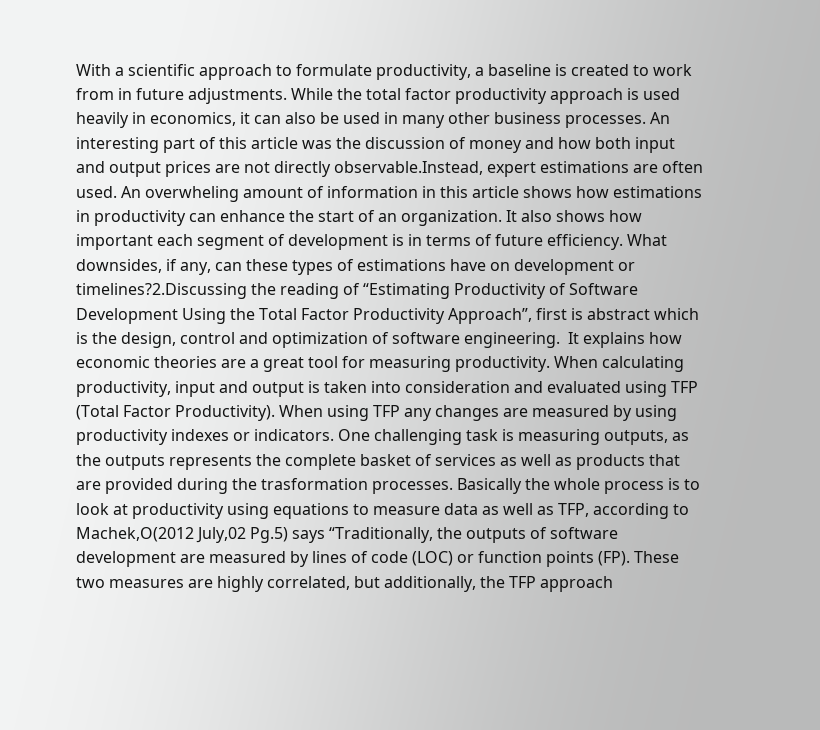With a scientific approach to formulate productivity, a baseline is created to work from in future adjustments. While the total factor productivity approach is used heavily in economics, it can also be used in many other business processes. An interesting part of this article was the discussion of money and how both input and output prices are not directly observable.Instead, expert estimations are often used. An overwheling amount of information in this article shows how estimations in productivity can enhance the start of an organization. It also shows how important each segment of development is in terms of future efficiency. What downsides, if any, can these types of estimations have on development or timelines?2.Discussing the reading of “Estimating Productivity of Software Development Using the Total Factor Productivity Approach”, first is abstract which is the design, control and optimization of software engineering.  It explains how economic theories are a great tool for measuring productivity. When calculating productivity, input and output is taken into consideration and evaluated using TFP (Total Factor Productivity). When using TFP any changes are measured by using productivity indexes or indicators. One challenging task is measuring outputs, as the outputs represents the complete basket of services as well as products that are provided during the trasformation processes. Basically the whole process is to look at productivity using equations to measure data as well as TFP, according to Machek,O(2012 July,02 Pg.5) says “Traditionally, the outputs of software development are measured by lines of code (LOC) or function points (FP). These two measures are highly correlated, but additionally, the TFP approach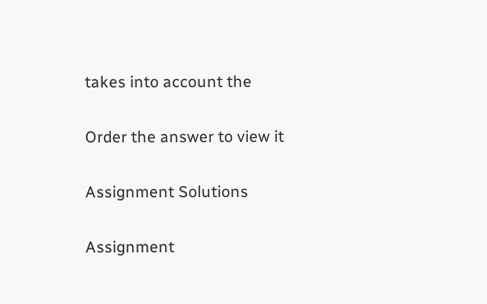takes into account the

Order the answer to view it

Assignment Solutions

Assignment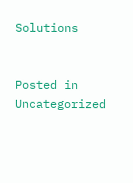Solutions


Posted in Uncategorized